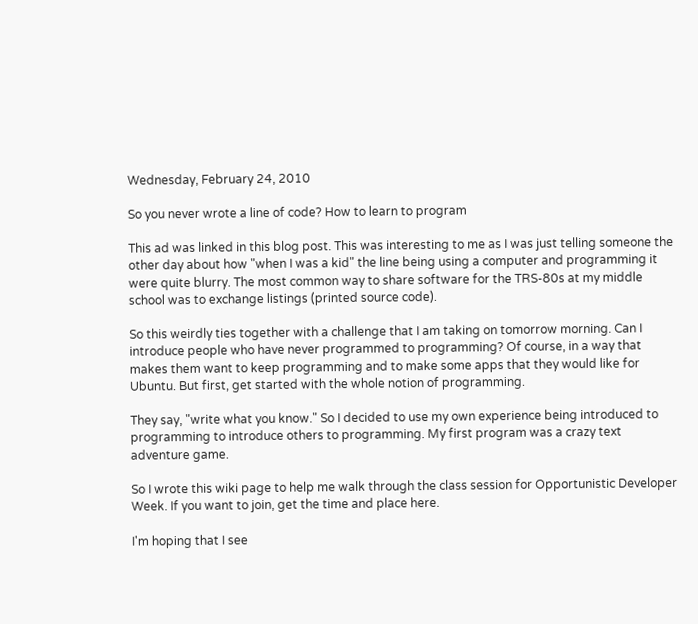Wednesday, February 24, 2010

So you never wrote a line of code? How to learn to program

This ad was linked in this blog post. This was interesting to me as I was just telling someone the other day about how "when I was a kid" the line being using a computer and programming it were quite blurry. The most common way to share software for the TRS-80s at my middle school was to exchange listings (printed source code).

So this weirdly ties together with a challenge that I am taking on tomorrow morning. Can I introduce people who have never programmed to programming? Of course, in a way that makes them want to keep programming and to make some apps that they would like for Ubuntu. But first, get started with the whole notion of programming.

They say, "write what you know." So I decided to use my own experience being introduced to programming to introduce others to programming. My first program was a crazy text adventure game.

So I wrote this wiki page to help me walk through the class session for Opportunistic Developer Week. If you want to join, get the time and place here.

I'm hoping that I see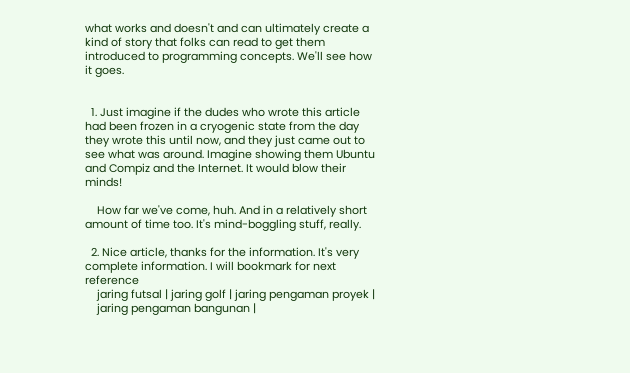what works and doesn't and can ultimately create a kind of story that folks can read to get them introduced to programming concepts. We'll see how it goes.


  1. Just imagine if the dudes who wrote this article had been frozen in a cryogenic state from the day they wrote this until now, and they just came out to see what was around. Imagine showing them Ubuntu and Compiz and the Internet. It would blow their minds!

    How far we've come, huh. And in a relatively short amount of time too. It's mind-boggling stuff, really.

  2. Nice article, thanks for the information. It's very complete information. I will bookmark for next reference
    jaring futsal | jaring golf | jaring pengaman proyek |
    jaring pengaman bangunan |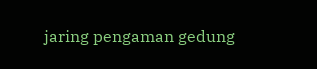jaring pengaman gedung